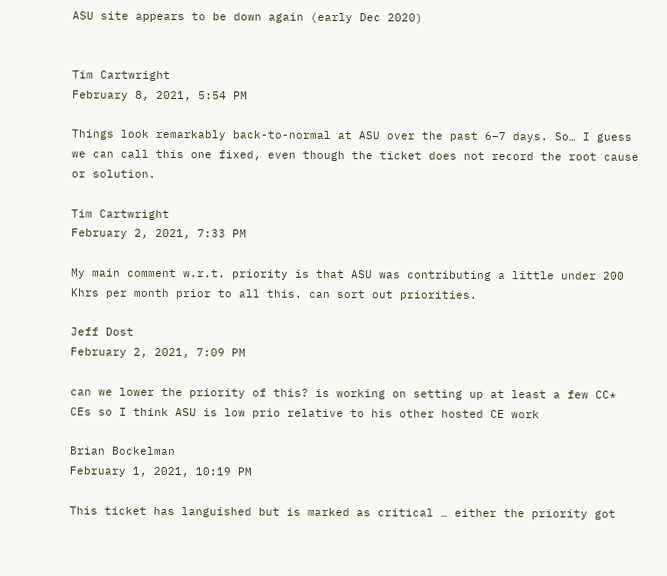ASU site appears to be down again (early Dec 2020)


Tim Cartwright
February 8, 2021, 5:54 PM

Things look remarkably back-to-normal at ASU over the past 6–7 days. So… I guess we can call this one fixed, even though the ticket does not record the root cause or solution.

Tim Cartwright
February 2, 2021, 7:33 PM

My main comment w.r.t. priority is that ASU was contributing a little under 200 Khrs per month prior to all this. can sort out priorities.

Jeff Dost
February 2, 2021, 7:09 PM

can we lower the priority of this? is working on setting up at least a few CC* CEs so I think ASU is low prio relative to his other hosted CE work

Brian Bockelman
February 1, 2021, 10:19 PM

This ticket has languished but is marked as critical … either the priority got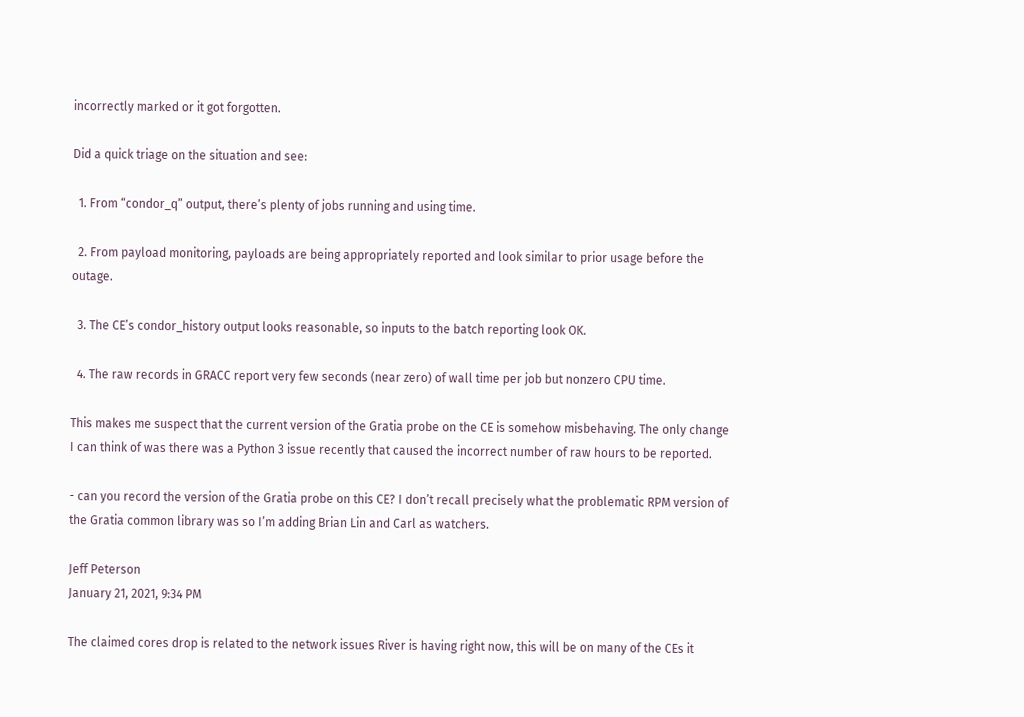incorrectly marked or it got forgotten.

Did a quick triage on the situation and see:

  1. From “condor_q” output, there’s plenty of jobs running and using time.

  2. From payload monitoring, payloads are being appropriately reported and look similar to prior usage before the outage.

  3. The CE’s condor_history output looks reasonable, so inputs to the batch reporting look OK.

  4. The raw records in GRACC report very few seconds (near zero) of wall time per job but nonzero CPU time.

This makes me suspect that the current version of the Gratia probe on the CE is somehow misbehaving. The only change I can think of was there was a Python 3 issue recently that caused the incorrect number of raw hours to be reported.

- can you record the version of the Gratia probe on this CE? I don’t recall precisely what the problematic RPM version of the Gratia common library was so I’m adding Brian Lin and Carl as watchers.

Jeff Peterson
January 21, 2021, 9:34 PM

The claimed cores drop is related to the network issues River is having right now, this will be on many of the CEs it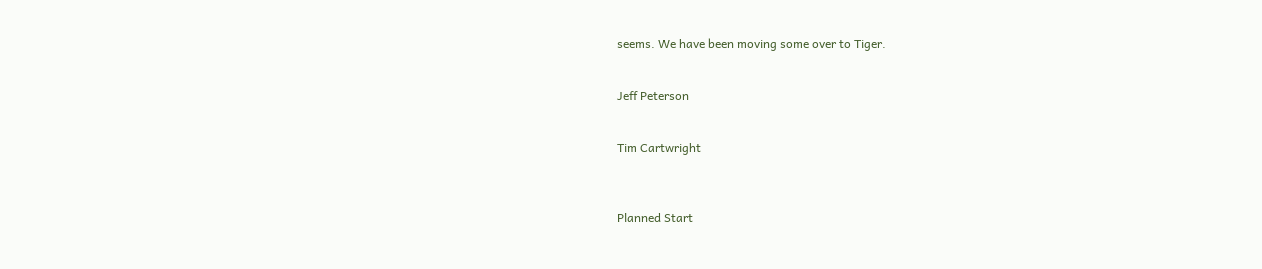seems. We have been moving some over to Tiger.


Jeff Peterson


Tim Cartwright



Planned Start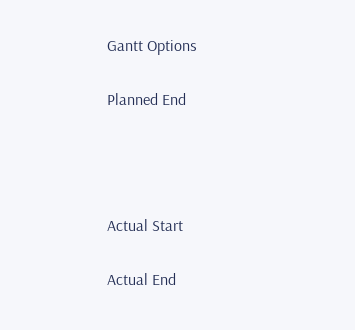Gantt Options


Planned End






Actual Start


Actual End